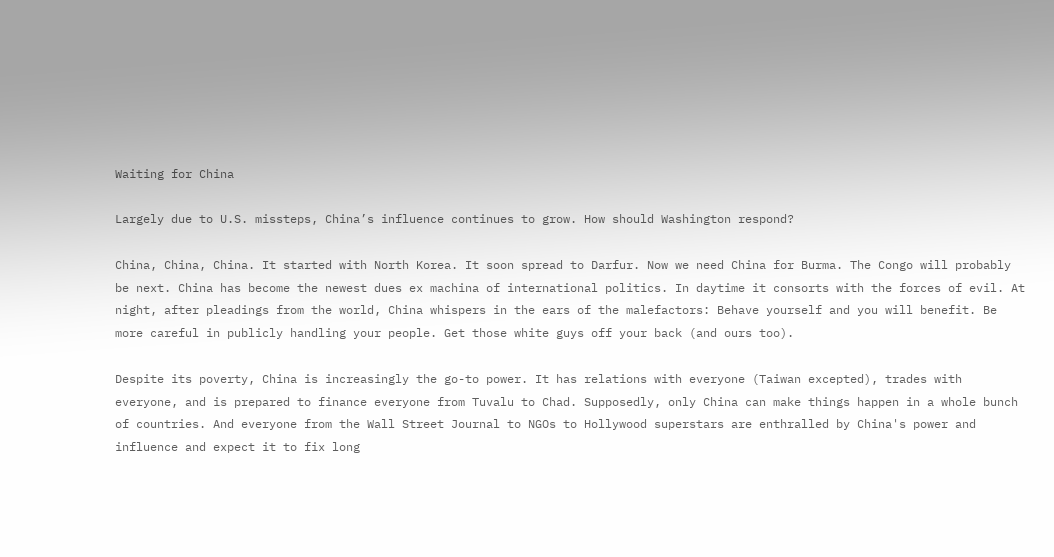Waiting for China

Largely due to U.S. missteps, China’s influence continues to grow. How should Washington respond?

China, China, China. It started with North Korea. It soon spread to Darfur. Now we need China for Burma. The Congo will probably be next. China has become the newest dues ex machina of international politics. In daytime it consorts with the forces of evil. At night, after pleadings from the world, China whispers in the ears of the malefactors: Behave yourself and you will benefit. Be more careful in publicly handling your people. Get those white guys off your back (and ours too).

Despite its poverty, China is increasingly the go-to power. It has relations with everyone (Taiwan excepted), trades with everyone, and is prepared to finance everyone from Tuvalu to Chad. Supposedly, only China can make things happen in a whole bunch of countries. And everyone from the Wall Street Journal to NGOs to Hollywood superstars are enthralled by China's power and influence and expect it to fix long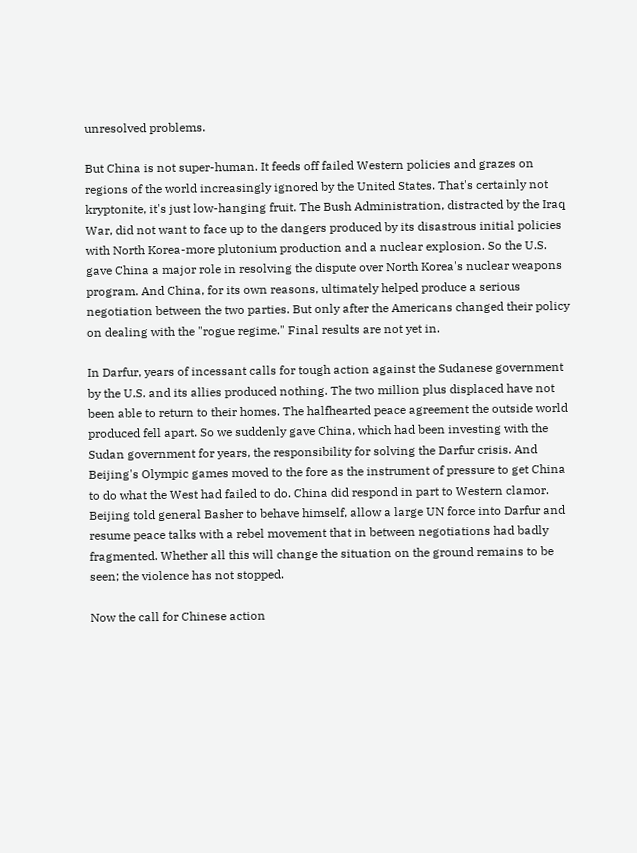unresolved problems.

But China is not super-human. It feeds off failed Western policies and grazes on regions of the world increasingly ignored by the United States. That's certainly not kryptonite, it's just low-hanging fruit. The Bush Administration, distracted by the Iraq War, did not want to face up to the dangers produced by its disastrous initial policies with North Korea-more plutonium production and a nuclear explosion. So the U.S. gave China a major role in resolving the dispute over North Korea's nuclear weapons program. And China, for its own reasons, ultimately helped produce a serious negotiation between the two parties. But only after the Americans changed their policy on dealing with the "rogue regime." Final results are not yet in.

In Darfur, years of incessant calls for tough action against the Sudanese government by the U.S. and its allies produced nothing. The two million plus displaced have not been able to return to their homes. The halfhearted peace agreement the outside world produced fell apart. So we suddenly gave China, which had been investing with the Sudan government for years, the responsibility for solving the Darfur crisis. And Beijing's Olympic games moved to the fore as the instrument of pressure to get China to do what the West had failed to do. China did respond in part to Western clamor. Beijing told general Basher to behave himself, allow a large UN force into Darfur and resume peace talks with a rebel movement that in between negotiations had badly fragmented. Whether all this will change the situation on the ground remains to be seen; the violence has not stopped.

Now the call for Chinese action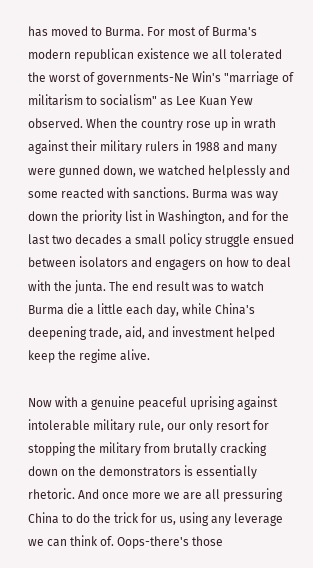has moved to Burma. For most of Burma's modern republican existence we all tolerated the worst of governments-Ne Win's "marriage of militarism to socialism" as Lee Kuan Yew observed. When the country rose up in wrath against their military rulers in 1988 and many were gunned down, we watched helplessly and some reacted with sanctions. Burma was way down the priority list in Washington, and for the last two decades a small policy struggle ensued between isolators and engagers on how to deal with the junta. The end result was to watch Burma die a little each day, while China's deepening trade, aid, and investment helped keep the regime alive.

Now with a genuine peaceful uprising against intolerable military rule, our only resort for stopping the military from brutally cracking down on the demonstrators is essentially rhetoric. And once more we are all pressuring China to do the trick for us, using any leverage we can think of. Oops-there's those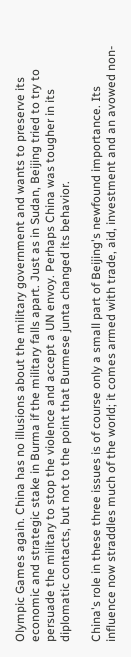Olympic Games again. China has no illusions about the military government and wants to preserve its economic and strategic stake in Burma if the military falls apart. Just as in Sudan, Beijing tried to try to persuade the military to stop the violence and accept a UN envoy. Perhaps China was tougher in its diplomatic contacts, but not to the point that Burmese junta changed its behavior.

China's role in these three issues is of course only a small part of Beijing's newfound importance. Its influence now straddles much of the world; it comes armed with trade, aid, investment and an avowed non-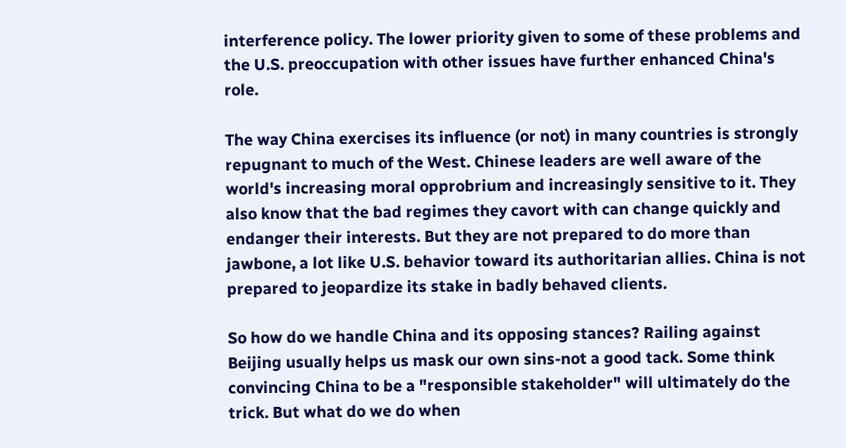interference policy. The lower priority given to some of these problems and the U.S. preoccupation with other issues have further enhanced China's role.

The way China exercises its influence (or not) in many countries is strongly repugnant to much of the West. Chinese leaders are well aware of the world's increasing moral opprobrium and increasingly sensitive to it. They also know that the bad regimes they cavort with can change quickly and endanger their interests. But they are not prepared to do more than jawbone, a lot like U.S. behavior toward its authoritarian allies. China is not prepared to jeopardize its stake in badly behaved clients.

So how do we handle China and its opposing stances? Railing against Beijing usually helps us mask our own sins-not a good tack. Some think convincing China to be a "responsible stakeholder" will ultimately do the trick. But what do we do when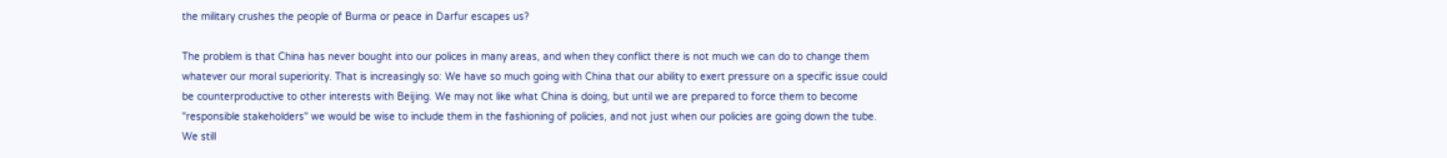the military crushes the people of Burma or peace in Darfur escapes us?

The problem is that China has never bought into our polices in many areas, and when they conflict there is not much we can do to change them whatever our moral superiority. That is increasingly so: We have so much going with China that our ability to exert pressure on a specific issue could be counterproductive to other interests with Beijing. We may not like what China is doing, but until we are prepared to force them to become  "responsible stakeholders" we would be wise to include them in the fashioning of policies, and not just when our policies are going down the tube. We still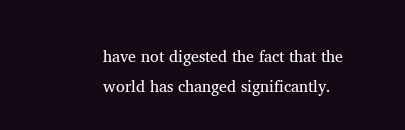have not digested the fact that the world has changed significantly.